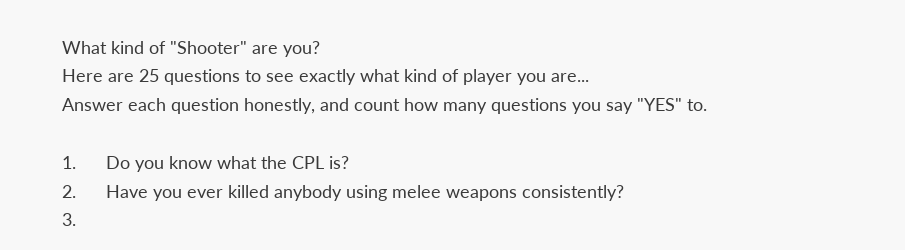What kind of "Shooter" are you?
Here are 25 questions to see exactly what kind of player you are...
Answer each question honestly, and count how many questions you say "YES" to.

1.      Do you know what the CPL is?
2.      Have you ever killed anybody using melee weapons consistently?
3.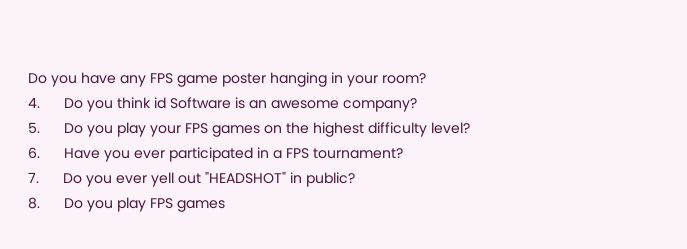Do you have any FPS game poster hanging in your room?
4.      Do you think id Software is an awesome company?
5.      Do you play your FPS games on the highest difficulty level?
6.      Have you ever participated in a FPS tournament?
7.      Do you ever yell out "HEADSHOT" in public?
8.      Do you play FPS games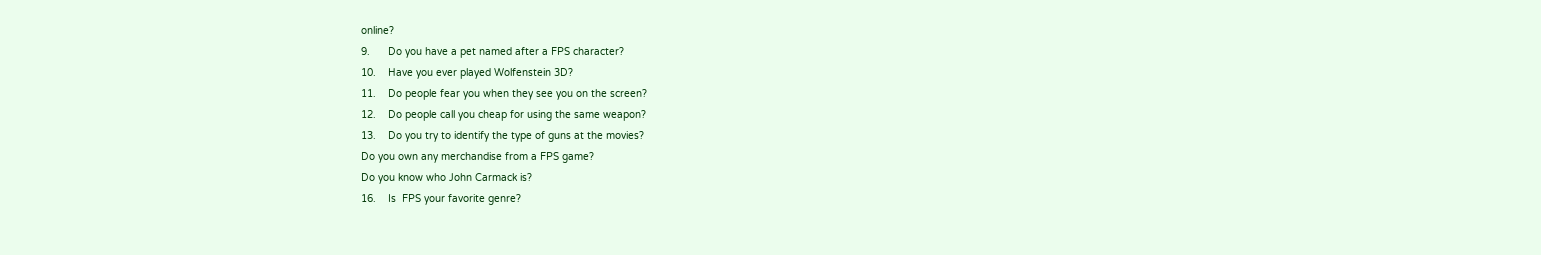online?
9.      Do you have a pet named after a FPS character?
10.    Have you ever played Wolfenstein 3D?
11.    Do people fear you when they see you on the screen?
12.    Do people call you cheap for using the same weapon?
13.    Do you try to identify the type of guns at the movies?
Do you own any merchandise from a FPS game?
Do you know who John Carmack is?
16.    Is  FPS your favorite genre?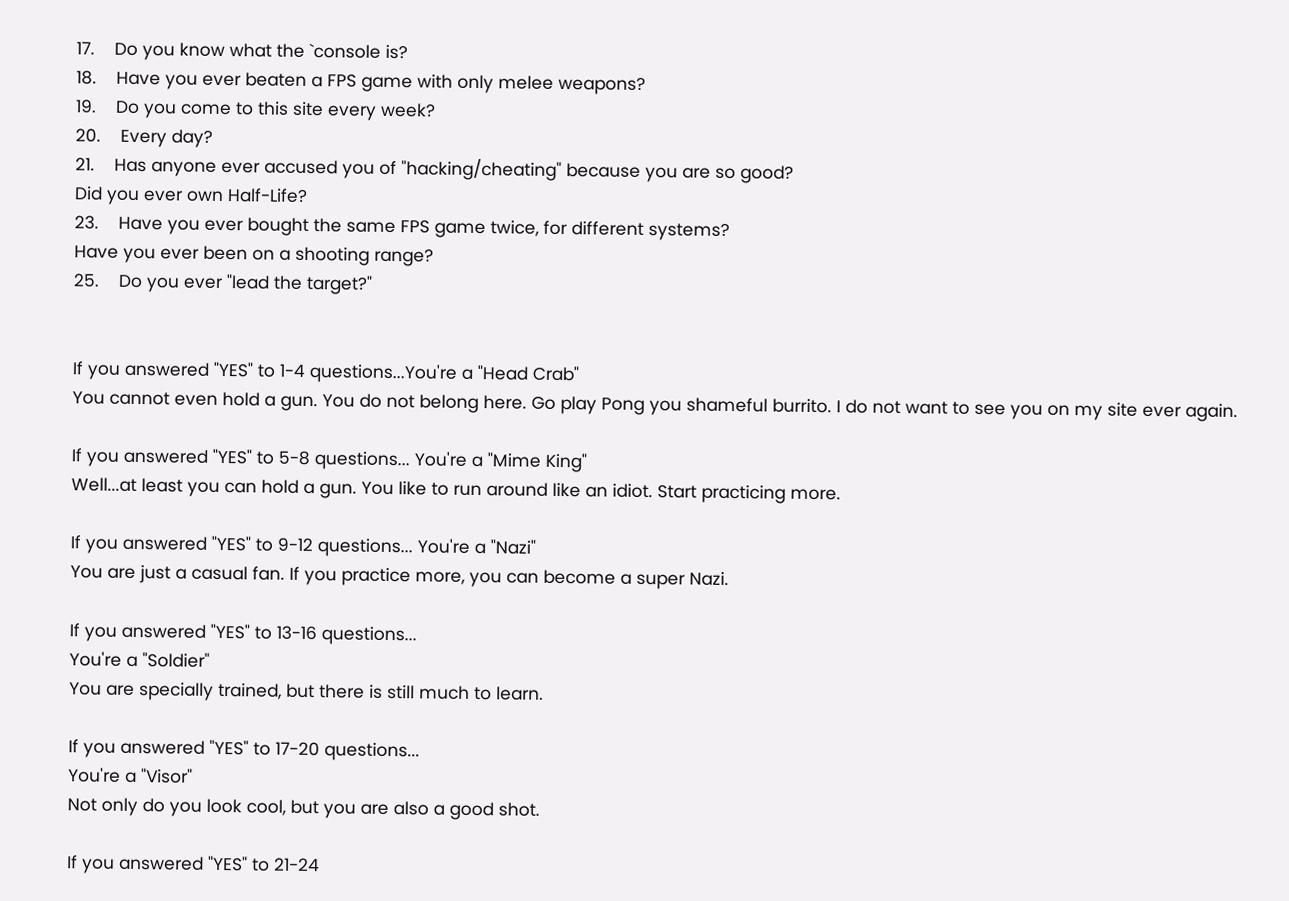17.    Do you know what the `console is?
18.    Have you ever beaten a FPS game with only melee weapons?
19.    Do you come to this site every week?
20.    Every day?
21.    Has anyone ever accused you of "hacking/cheating" because you are so good?
Did you ever own Half-Life?
23.    Have you ever bought the same FPS game twice, for different systems?
Have you ever been on a shooting range?
25.    Do you ever "lead the target?"


If you answered "YES" to 1-4 questions...You're a "Head Crab"
You cannot even hold a gun. You do not belong here. Go play Pong you shameful burrito. I do not want to see you on my site ever again.

If you answered "YES" to 5-8 questions... You're a "Mime King"
Well...at least you can hold a gun. You like to run around like an idiot. Start practicing more.

If you answered "YES" to 9-12 questions... You're a "Nazi"
You are just a casual fan. If you practice more, you can become a super Nazi.

If you answered "YES" to 13-16 questions...
You're a "Soldier"
You are specially trained, but there is still much to learn.

If you answered "YES" to 17-20 questions...
You're a "Visor"
Not only do you look cool, but you are also a good shot.

If you answered "YES" to 21-24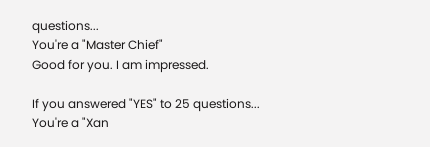questions...
You're a "Master Chief"
Good for you. I am impressed.

If you answered "YES" to 25 questions...
You're a "Xan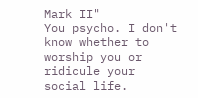Mark II"
You psycho. I don't know whether to worship you or ridicule your social life.